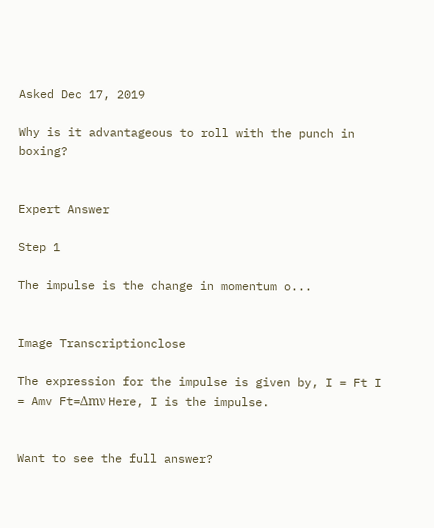Asked Dec 17, 2019

Why is it advantageous to roll with the punch in boxing?


Expert Answer

Step 1

The impulse is the change in momentum o...


Image Transcriptionclose

The expression for the impulse is given by, I = Ft I = Amv Ft=Δmν Here, I is the impulse.


Want to see the full answer?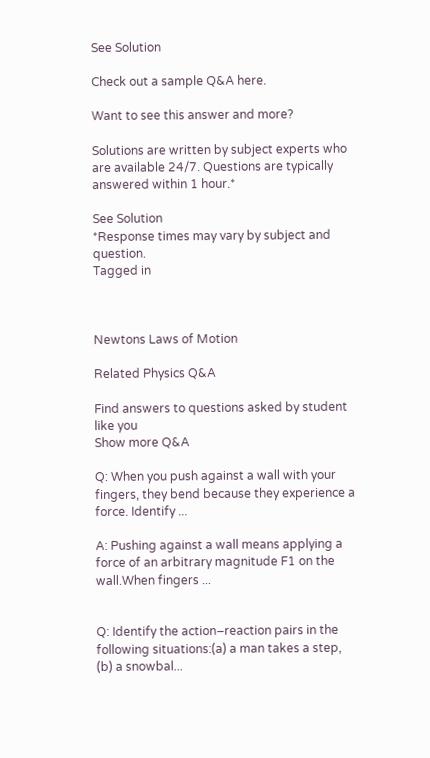See Solution

Check out a sample Q&A here.

Want to see this answer and more?

Solutions are written by subject experts who are available 24/7. Questions are typically answered within 1 hour.*

See Solution
*Response times may vary by subject and question.
Tagged in



Newtons Laws of Motion

Related Physics Q&A

Find answers to questions asked by student like you
Show more Q&A

Q: When you push against a wall with your fingers, they bend because they experience a force. Identify ...

A: Pushing against a wall means applying a force of an arbitrary magnitude F1 on the wall.When fingers ...


Q: Identify the action–reaction pairs in the following situations:(a) a man takes a step, (b) a snowbal...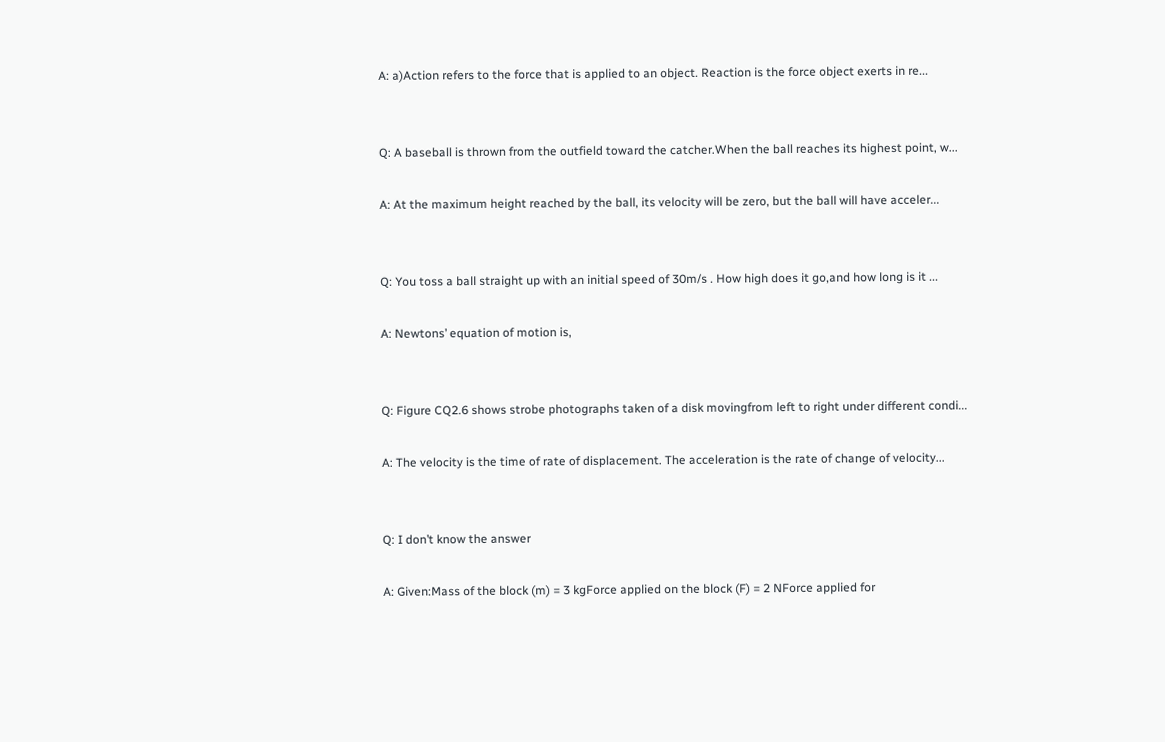A: a)Action refers to the force that is applied to an object. Reaction is the force object exerts in re...


Q: A baseball is thrown from the outfield toward the catcher.When the ball reaches its highest point, w...

A: At the maximum height reached by the ball, its velocity will be zero, but the ball will have acceler...


Q: You toss a ball straight up with an initial speed of 30m/s . How high does it go,and how long is it ...

A: Newtons’ equation of motion is,


Q: Figure CQ2.6 shows strobe photographs taken of a disk movingfrom left to right under different condi...

A: The velocity is the time of rate of displacement. The acceleration is the rate of change of velocity...


Q: I don’t know the answer

A: Given:Mass of the block (m) = 3 kgForce applied on the block (F) = 2 NForce applied for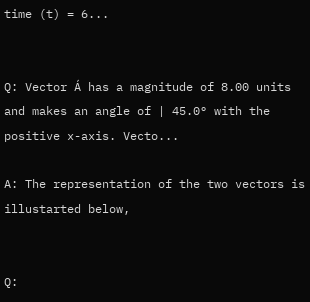time (t) = 6...


Q: Vector Á has a magnitude of 8.00 units and makes an angle of | 45.0° with the positive x-axis. Vecto...

A: The representation of the two vectors is illustarted below,


Q: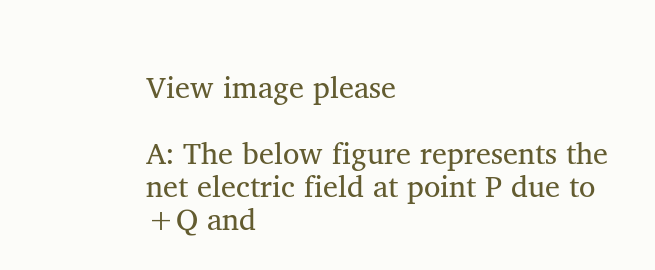View image please

A: The below figure represents the net electric field at point P due to +Q and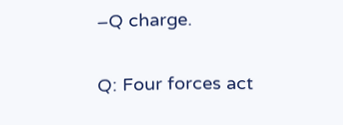–Q charge.


Q: Four forces act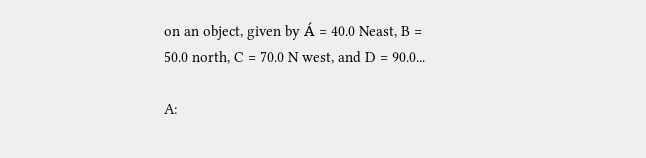on an object, given by Á = 40.0 Neast, B = 50.0 north, C = 70.0 N west, and D = 90.0...

A: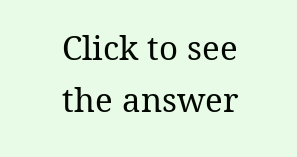Click to see the answer